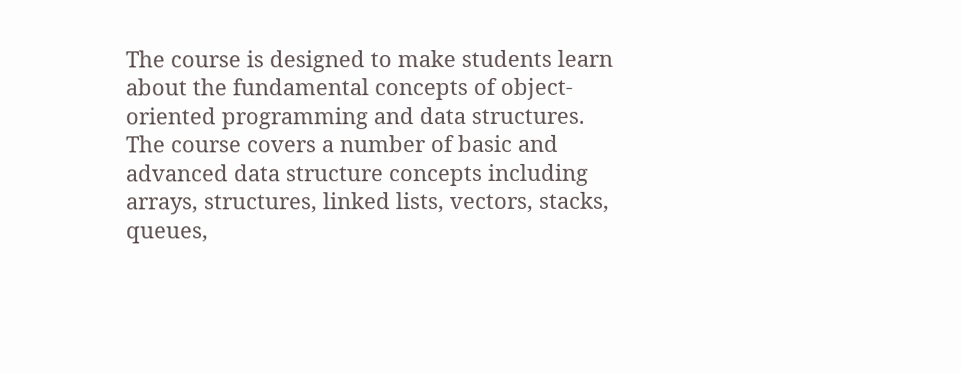The course is designed to make students learn about the fundamental concepts of object-oriented programming and data structures. The course covers a number of basic and advanced data structure concepts including arrays, structures, linked lists, vectors, stacks, queues,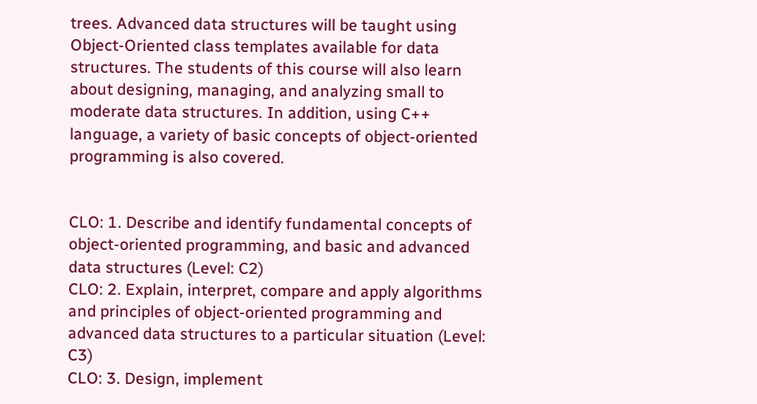trees. Advanced data structures will be taught using Object-Oriented class templates available for data structures. The students of this course will also learn about designing, managing, and analyzing small to moderate data structures. In addition, using C++ language, a variety of basic concepts of object-oriented programming is also covered.


CLO: 1. Describe and identify fundamental concepts of object-oriented programming, and basic and advanced data structures (Level: C2)
CLO: 2. Explain, interpret, compare and apply algorithms and principles of object-oriented programming and advanced data structures to a particular situation (Level: C3)
CLO: 3. Design, implement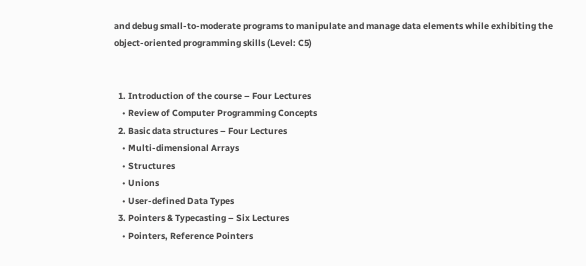and debug small-to-moderate programs to manipulate and manage data elements while exhibiting the object-oriented programming skills (Level: C5)


  1. Introduction of the course – Four Lectures
    • Review of Computer Programming Concepts
  2. Basic data structures – Four Lectures
    • Multi-dimensional Arrays
    • Structures
    • Unions
    • User-defined Data Types
  3. Pointers & Typecasting – Six Lectures
    • Pointers, Reference Pointers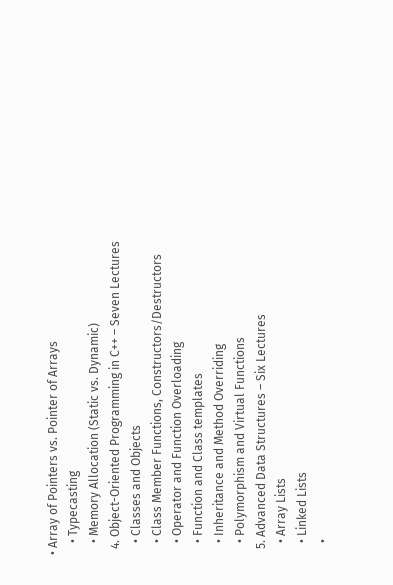• Array of Pointers vs. Pointer of Arrays
    • Typecasting
    • Memory Allocation (Static vs. Dynamic)
  4. Object-Oriented Programming in C++ – Seven Lectures
    • Classes and Objects
    • Class Member Functions, Constructors/Destructors
    • Operator and Function Overloading
    • Function and Class templates
    • Inheritance and Method Overriding
    • Polymorphism and Virtual Functions
  5. Advanced Data Structures – Six Lectures
    • Array Lists
    • Linked Lists
    •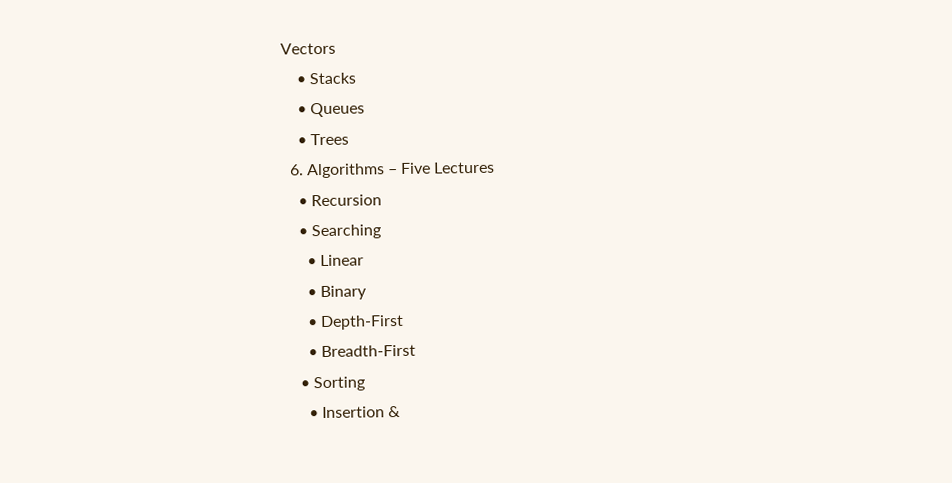Vectors
    • Stacks
    • Queues
    • Trees
  6. Algorithms – Five Lectures
    • Recursion
    • Searching
      • Linear
      • Binary
      • Depth-First
      • Breadth-First
    • Sorting
      • Insertion &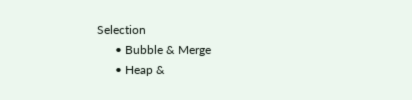Selection
      • Bubble & Merge
      • Heap &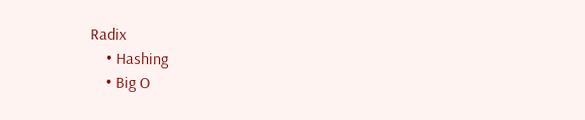Radix
    • Hashing
    • Big O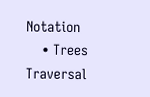Notation
    • Trees Traversal